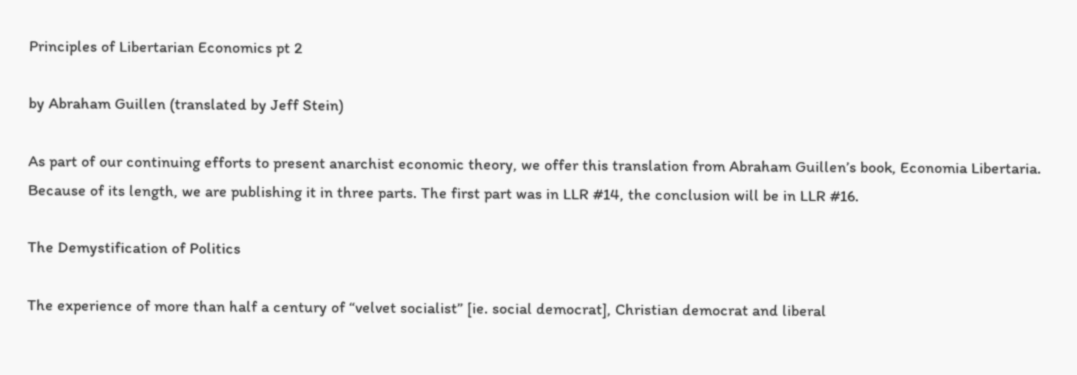Principles of Libertarian Economics pt 2

by Abraham Guillen (translated by Jeff Stein)

As part of our continuing efforts to present anarchist economic theory, we offer this translation from Abraham Guillen’s book, Economia Libertaria. Because of its length, we are publishing it in three parts. The first part was in LLR #14, the conclusion will be in LLR #16.

The Demystification of Politics

The experience of more than half a century of “velvet socialist” [ie. social democrat], Christian democrat and liberal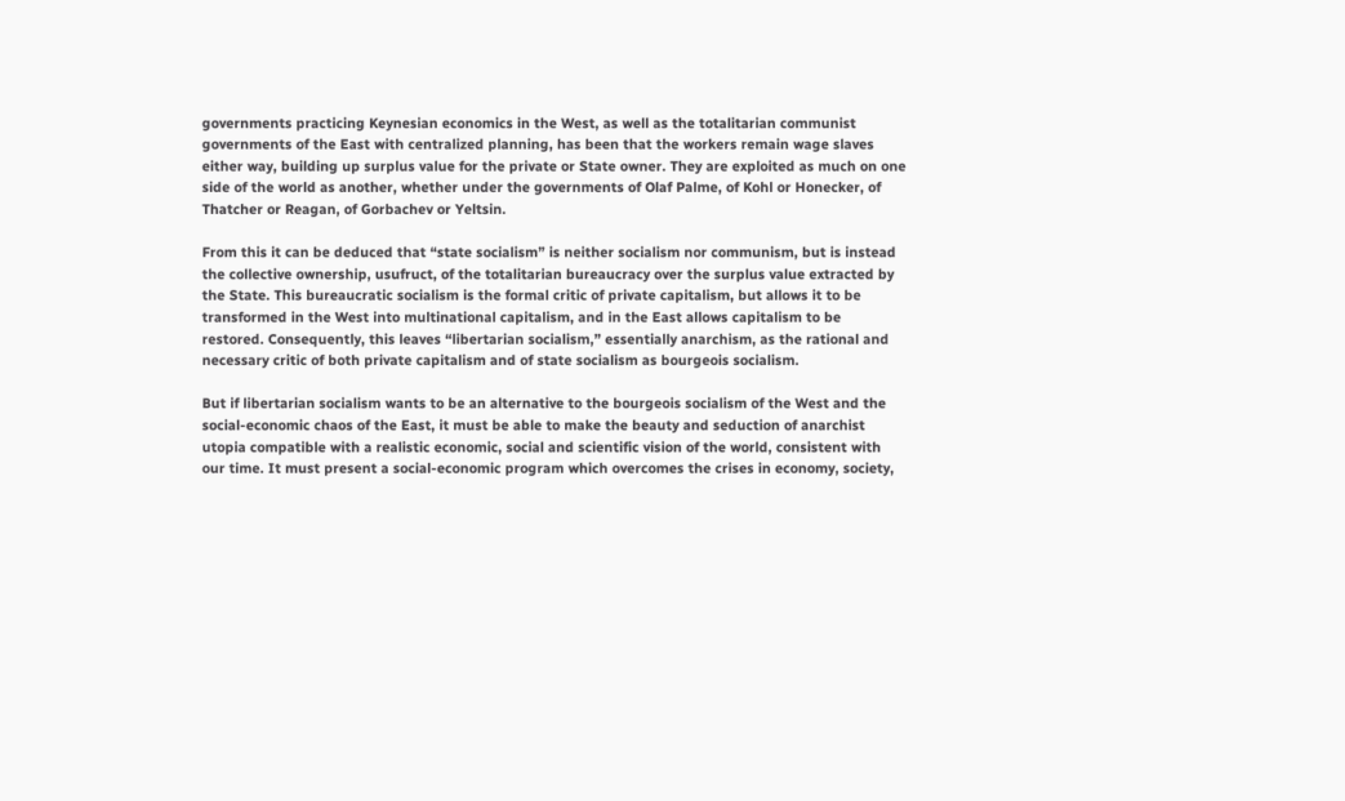governments practicing Keynesian economics in the West, as well as the totalitarian communist governments of the East with centralized planning, has been that the workers remain wage slaves either way, building up surplus value for the private or State owner. They are exploited as much on one side of the world as another, whether under the governments of Olaf Palme, of Kohl or Honecker, of Thatcher or Reagan, of Gorbachev or Yeltsin.

From this it can be deduced that “state socialism” is neither socialism nor communism, but is instead the collective ownership, usufruct, of the totalitarian bureaucracy over the surplus value extracted by the State. This bureaucratic socialism is the formal critic of private capitalism, but allows it to be transformed in the West into multinational capitalism, and in the East allows capitalism to be restored. Consequently, this leaves “libertarian socialism,” essentially anarchism, as the rational and necessary critic of both private capitalism and of state socialism as bourgeois socialism.

But if libertarian socialism wants to be an alternative to the bourgeois socialism of the West and the social-economic chaos of the East, it must be able to make the beauty and seduction of anarchist utopia compatible with a realistic economic, social and scientific vision of the world, consistent with our time. It must present a social-economic program which overcomes the crises in economy, society,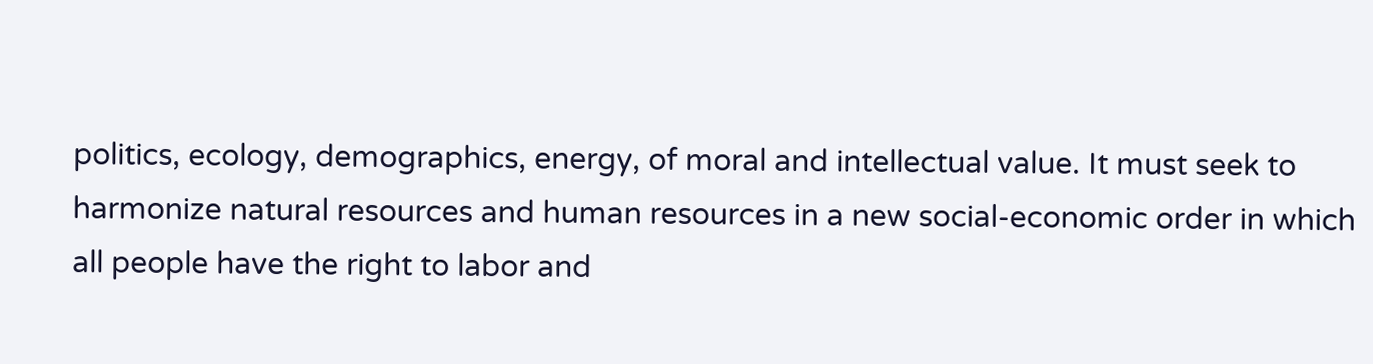politics, ecology, demographics, energy, of moral and intellectual value. It must seek to harmonize natural resources and human resources in a new social-economic order in which all people have the right to labor and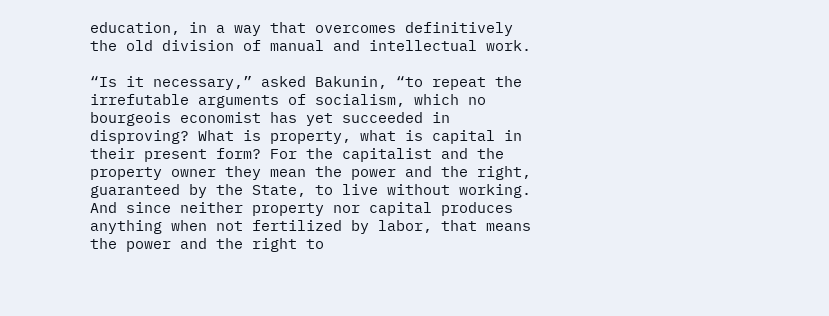education, in a way that overcomes definitively the old division of manual and intellectual work.

“Is it necessary,” asked Bakunin, “to repeat the irrefutable arguments of socialism, which no bourgeois economist has yet succeeded in disproving? What is property, what is capital in their present form? For the capitalist and the property owner they mean the power and the right, guaranteed by the State, to live without working. And since neither property nor capital produces anything when not fertilized by labor, that means the power and the right to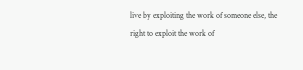live by exploiting the work of someone else, the right to exploit the work of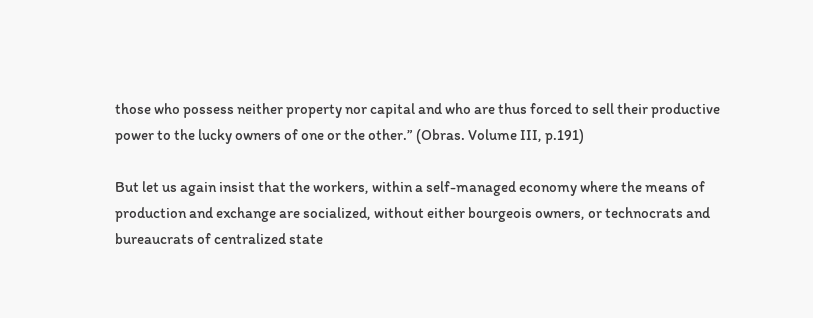those who possess neither property nor capital and who are thus forced to sell their productive power to the lucky owners of one or the other.” (Obras. Volume III, p.191)

But let us again insist that the workers, within a self-managed economy where the means of production and exchange are socialized, without either bourgeois owners, or technocrats and bureaucrats of centralized state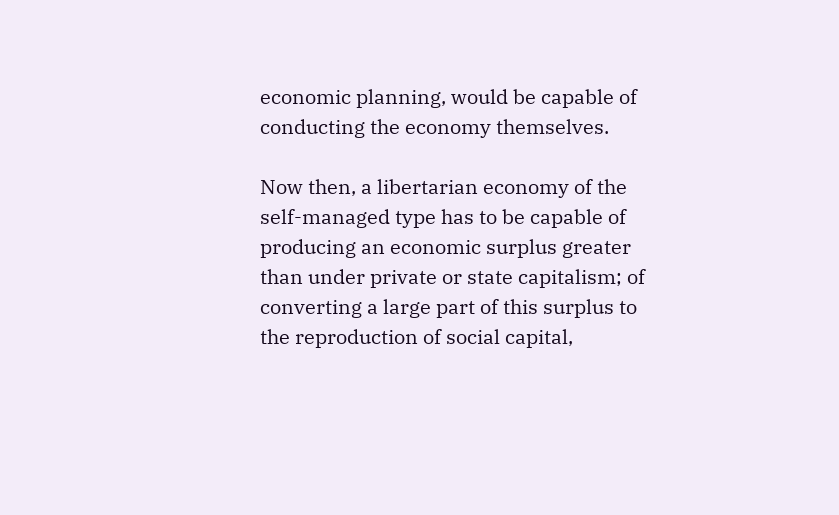economic planning, would be capable of conducting the economy themselves.

Now then, a libertarian economy of the self-managed type has to be capable of producing an economic surplus greater than under private or state capitalism; of converting a large part of this surplus to the reproduction of social capital,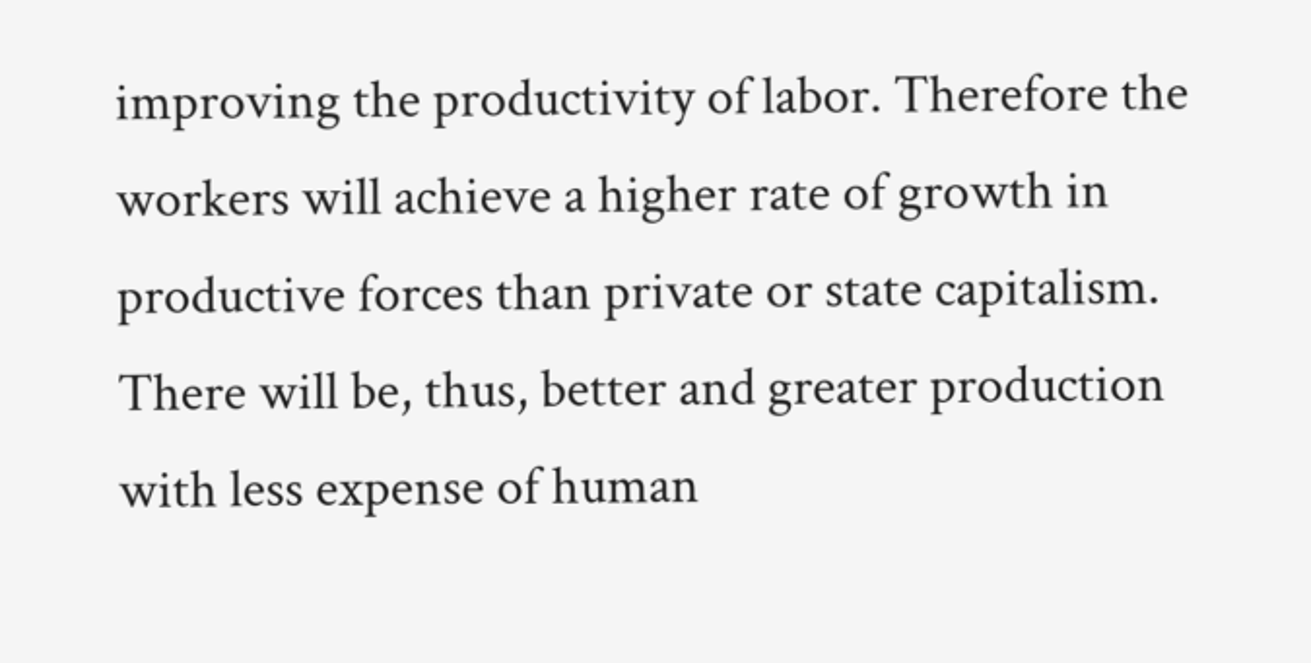improving the productivity of labor. Therefore the workers will achieve a higher rate of growth in productive forces than private or state capitalism. There will be, thus, better and greater production with less expense of human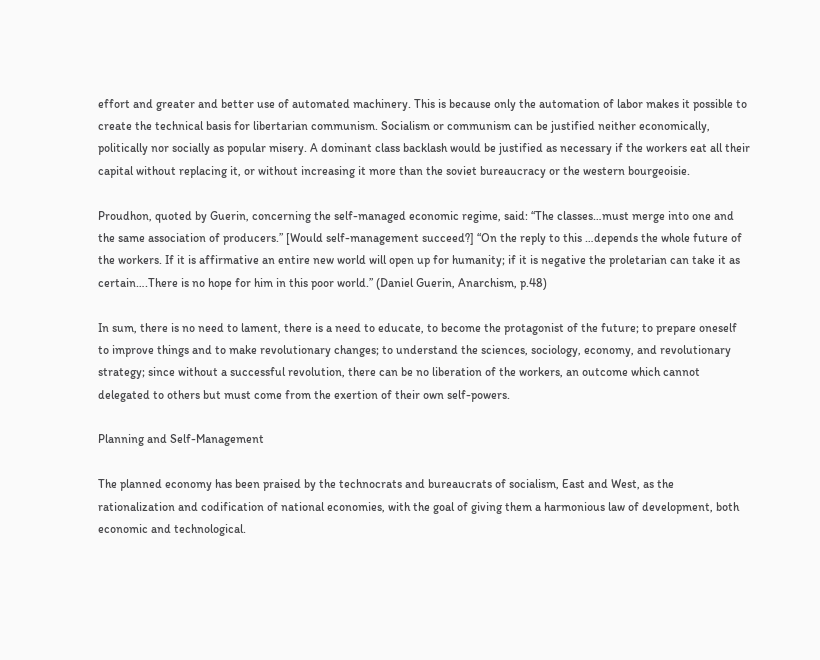effort and greater and better use of automated machinery. This is because only the automation of labor makes it possible to create the technical basis for libertarian communism. Socialism or communism can be justified neither economically, politically nor socially as popular misery. A dominant class backlash would be justified as necessary if the workers eat all their capital without replacing it, or without increasing it more than the soviet bureaucracy or the western bourgeoisie.

Proudhon, quoted by Guerin, concerning the self-managed economic regime, said: “The classes…must merge into one and the same association of producers.” [Would self-management succeed?] “On the reply to this …depends the whole future of the workers. If it is affirmative an entire new world will open up for humanity; if it is negative the proletarian can take it as certain….There is no hope for him in this poor world.” (Daniel Guerin, Anarchism, p.48)

In sum, there is no need to lament, there is a need to educate, to become the protagonist of the future; to prepare oneself to improve things and to make revolutionary changes; to understand the sciences, sociology, economy, and revolutionary strategy; since without a successful revolution, there can be no liberation of the workers, an outcome which cannot delegated to others but must come from the exertion of their own self-powers.

Planning and Self-Management

The planned economy has been praised by the technocrats and bureaucrats of socialism, East and West, as the rationalization and codification of national economies, with the goal of giving them a harmonious law of development, both economic and technological.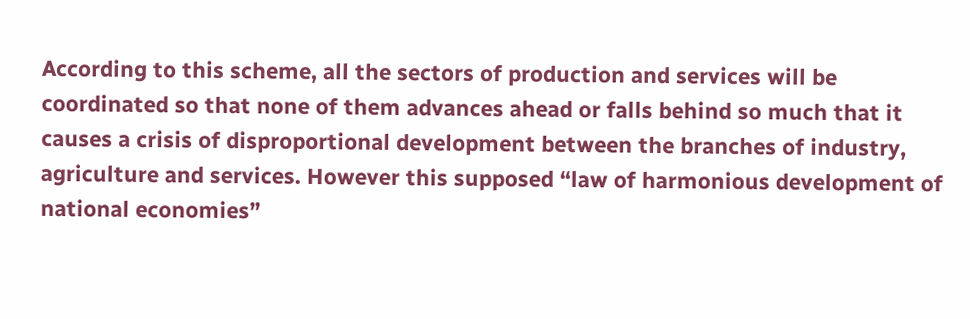According to this scheme, all the sectors of production and services will be coordinated so that none of them advances ahead or falls behind so much that it causes a crisis of disproportional development between the branches of industry, agriculture and services. However this supposed “law of harmonious development of national economies”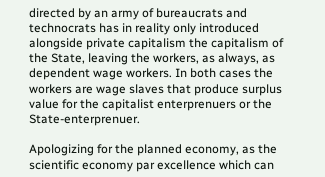directed by an army of bureaucrats and technocrats has in reality only introduced alongside private capitalism the capitalism of the State, leaving the workers, as always, as dependent wage workers. In both cases the workers are wage slaves that produce surplus value for the capitalist enterprenuers or the State-enterprenuer.

Apologizing for the planned economy, as the scientific economy par excellence which can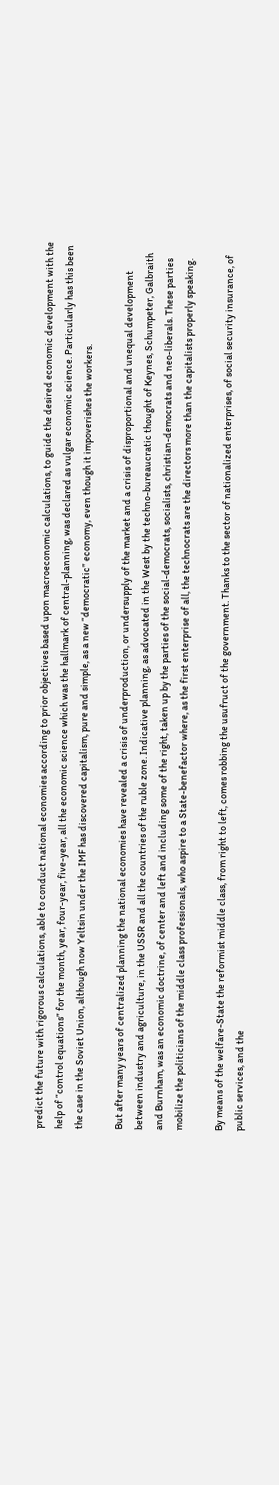predict the future with rigorous calculations, able to conduct national economies according to prior objectives based upon macroeconomic calculations, to guide the desired economic development with the help of “control equations” for the month, year, four-year, five-year, all the economic science which was the hallmark of central-planning, was declared as vulgar economic science. Particularly has this been the case in the Soviet Union, although now Yeltsin under the IMF has discovered capitalism, pure and simple, as a new “democratic” economy, even though it impoverishes the workers.

But after many years of centralized planning the national economies have revealed a crisis of underproduction, or undersupply of the market and a crisis of disproportional and unequal development between industry and agriculture, in the USSR and all the countries of the ruble zone. Indicative planning, as advocated in the West by the techno-bureaucratic thought of Keynes, Schumpeter, Galbraith and Burnham, was an economic doctrine, of center and left and including some of the right, taken up by the parties of the social-democrats, socialists, christian-democrats and neo-liberals. These parties mobilize the politicians of the middle class professionals, who aspire to a State-benefactor where, as the first enterprise of all, the technocrats are the directors more than the capitalists properly speaking.

By means of the welfare-State the reformist middle class, from right to left, comes robbing the usufruct of the government. Thanks to the sector of nationalized enterprises, of social security insurance, of public services, and the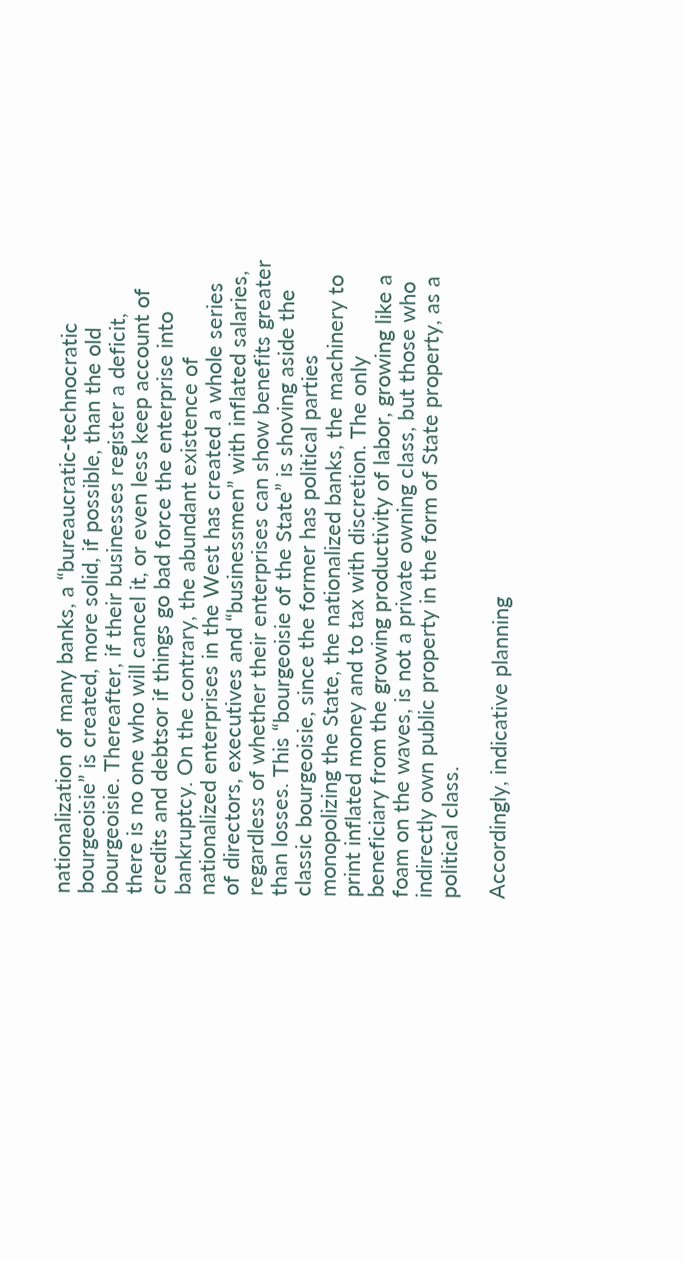nationalization of many banks, a “bureaucratic-technocratic bourgeoisie” is created, more solid, if possible, than the old bourgeoisie. Thereafter, if their businesses register a deficit, there is no one who will cancel it, or even less keep account of credits and debtsor if things go bad force the enterprise into bankruptcy. On the contrary, the abundant existence of nationalized enterprises in the West has created a whole series of directors, executives and “businessmen” with inflated salaries, regardless of whether their enterprises can show benefits greater than losses. This “bourgeoisie of the State” is shoving aside the classic bourgeoisie, since the former has political parties monopolizing the State, the nationalized banks, the machinery to print inflated money and to tax with discretion. The only beneficiary from the growing productivity of labor, growing like a foam on the waves, is not a private owning class, but those who indirectly own public property in the form of State property, as a political class.

Accordingly, indicative planning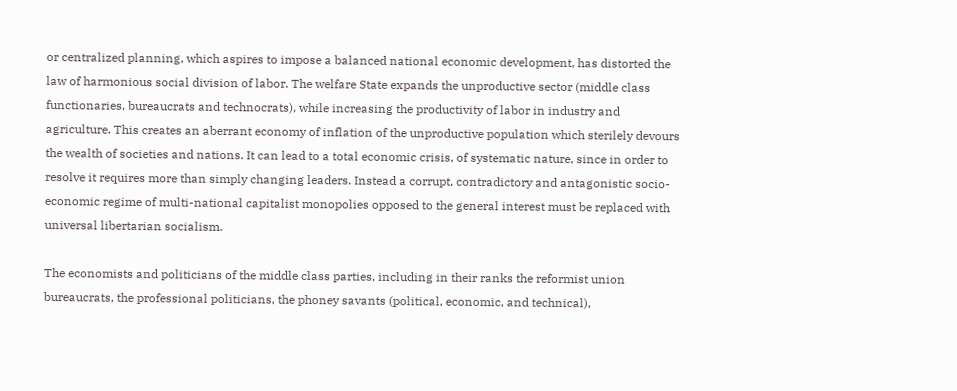or centralized planning, which aspires to impose a balanced national economic development, has distorted the law of harmonious social division of labor. The welfare State expands the unproductive sector (middle class functionaries, bureaucrats and technocrats), while increasing the productivity of labor in industry and agriculture. This creates an aberrant economy of inflation of the unproductive population which sterilely devours the wealth of societies and nations. It can lead to a total economic crisis, of systematic nature, since in order to resolve it requires more than simply changing leaders. Instead a corrupt, contradictory and antagonistic socio-economic regime of multi-national capitalist monopolies opposed to the general interest must be replaced with universal libertarian socialism.

The economists and politicians of the middle class parties, including in their ranks the reformist union bureaucrats, the professional politicians, the phoney savants (political, economic, and technical),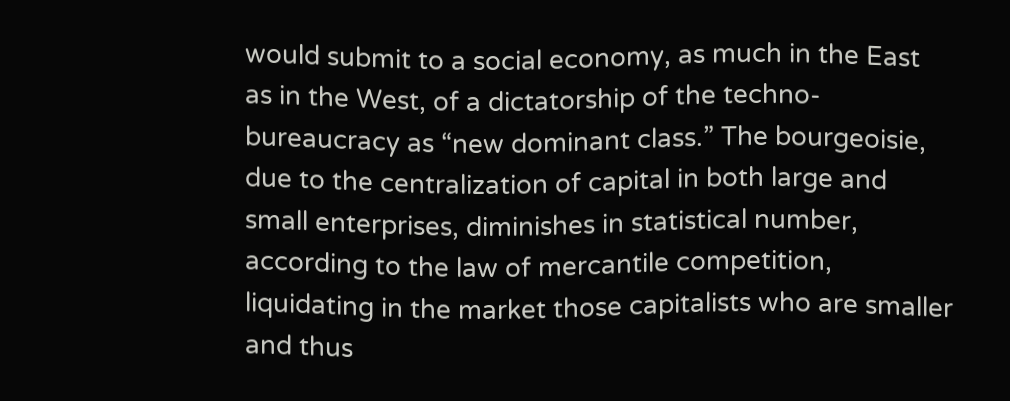would submit to a social economy, as much in the East as in the West, of a dictatorship of the techno-bureaucracy as “new dominant class.” The bourgeoisie, due to the centralization of capital in both large and small enterprises, diminishes in statistical number, according to the law of mercantile competition, liquidating in the market those capitalists who are smaller and thus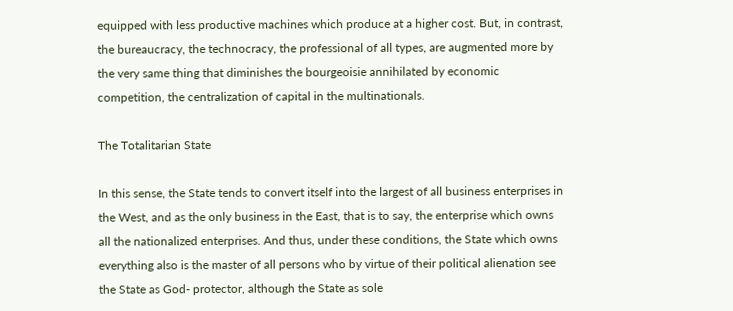equipped with less productive machines which produce at a higher cost. But, in contrast, the bureaucracy, the technocracy, the professional of all types, are augmented more by the very same thing that diminishes the bourgeoisie annihilated by economic competition, the centralization of capital in the multinationals.

The Totalitarian State

In this sense, the State tends to convert itself into the largest of all business enterprises in the West, and as the only business in the East, that is to say, the enterprise which owns all the nationalized enterprises. And thus, under these conditions, the State which owns everything also is the master of all persons who by virtue of their political alienation see the State as God- protector, although the State as sole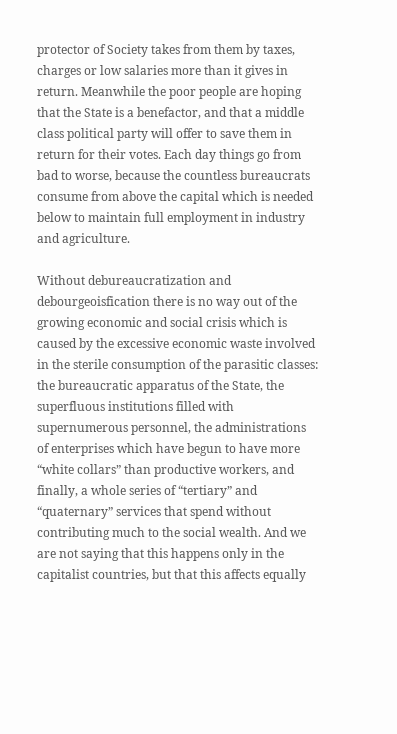protector of Society takes from them by taxes, charges or low salaries more than it gives in return. Meanwhile the poor people are hoping that the State is a benefactor, and that a middle class political party will offer to save them in return for their votes. Each day things go from bad to worse, because the countless bureaucrats consume from above the capital which is needed below to maintain full employment in industry and agriculture.

Without debureaucratization and debourgeoisfication there is no way out of the growing economic and social crisis which is caused by the excessive economic waste involved in the sterile consumption of the parasitic classes: the bureaucratic apparatus of the State, the superfluous institutions filled with supernumerous personnel, the administrations of enterprises which have begun to have more “white collars” than productive workers, and finally, a whole series of “tertiary” and “quaternary” services that spend without contributing much to the social wealth. And we are not saying that this happens only in the capitalist countries, but that this affects equally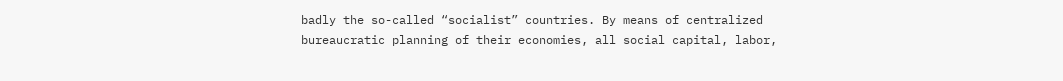badly the so-called “socialist” countries. By means of centralized bureaucratic planning of their economies, all social capital, labor,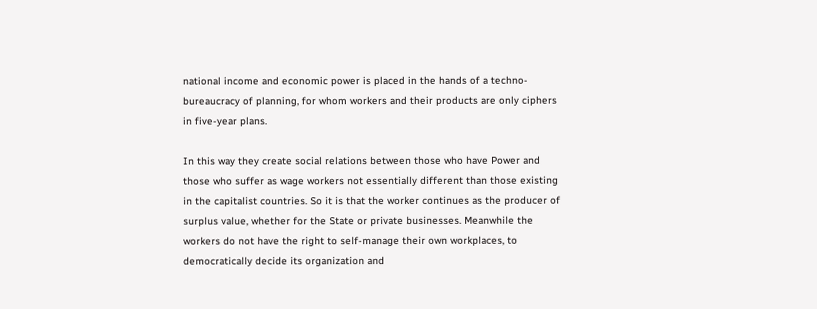national income and economic power is placed in the hands of a techno-bureaucracy of planning, for whom workers and their products are only ciphers in five-year plans.

In this way they create social relations between those who have Power and those who suffer as wage workers not essentially different than those existing in the capitalist countries. So it is that the worker continues as the producer of surplus value, whether for the State or private businesses. Meanwhile the workers do not have the right to self-manage their own workplaces, to democratically decide its organization and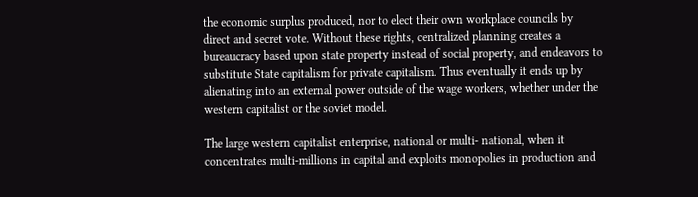the economic surplus produced, nor to elect their own workplace councils by direct and secret vote. Without these rights, centralized planning creates a bureaucracy based upon state property instead of social property, and endeavors to substitute State capitalism for private capitalism. Thus eventually it ends up by alienating into an external power outside of the wage workers, whether under the western capitalist or the soviet model.

The large western capitalist enterprise, national or multi- national, when it concentrates multi-millions in capital and exploits monopolies in production and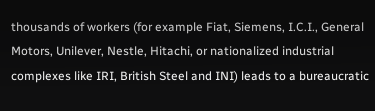thousands of workers (for example Fiat, Siemens, I.C.I., General Motors, Unilever, Nestle, Hitachi, or nationalized industrial complexes like IRI, British Steel and INI) leads to a bureaucratic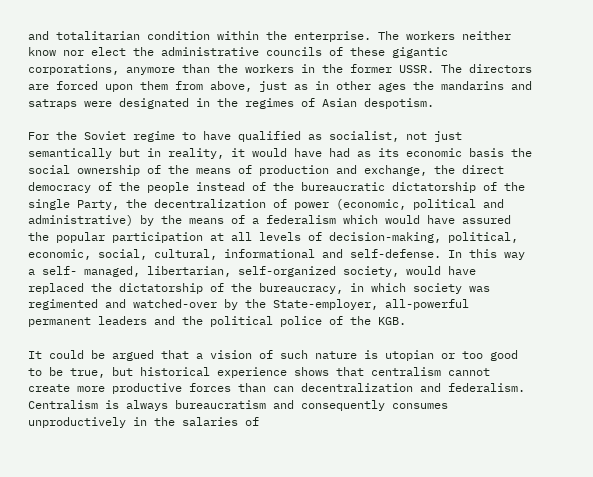and totalitarian condition within the enterprise. The workers neither know nor elect the administrative councils of these gigantic corporations, anymore than the workers in the former USSR. The directors are forced upon them from above, just as in other ages the mandarins and satraps were designated in the regimes of Asian despotism.

For the Soviet regime to have qualified as socialist, not just semantically but in reality, it would have had as its economic basis the social ownership of the means of production and exchange, the direct democracy of the people instead of the bureaucratic dictatorship of the single Party, the decentralization of power (economic, political and administrative) by the means of a federalism which would have assured the popular participation at all levels of decision-making, political, economic, social, cultural, informational and self-defense. In this way a self- managed, libertarian, self-organized society, would have replaced the dictatorship of the bureaucracy, in which society was regimented and watched-over by the State-employer, all-powerful permanent leaders and the political police of the KGB.

It could be argued that a vision of such nature is utopian or too good to be true, but historical experience shows that centralism cannot create more productive forces than can decentralization and federalism. Centralism is always bureaucratism and consequently consumes unproductively in the salaries of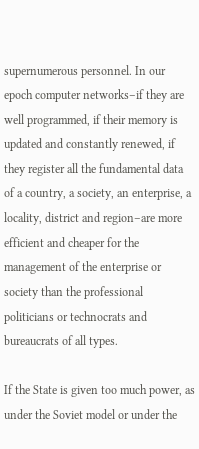supernumerous personnel. In our epoch computer networks–if they are well programmed, if their memory is updated and constantly renewed, if they register all the fundamental data of a country, a society, an enterprise, a locality, district and region–are more efficient and cheaper for the management of the enterprise or society than the professional politicians or technocrats and bureaucrats of all types.

If the State is given too much power, as under the Soviet model or under the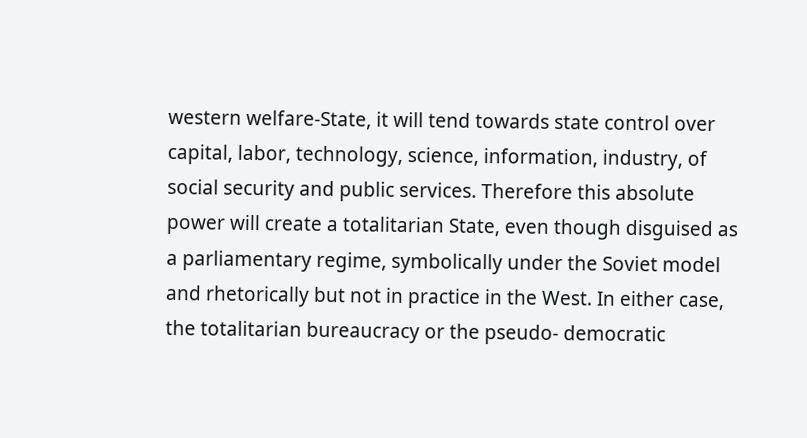western welfare-State, it will tend towards state control over capital, labor, technology, science, information, industry, of social security and public services. Therefore this absolute power will create a totalitarian State, even though disguised as a parliamentary regime, symbolically under the Soviet model and rhetorically but not in practice in the West. In either case, the totalitarian bureaucracy or the pseudo- democratic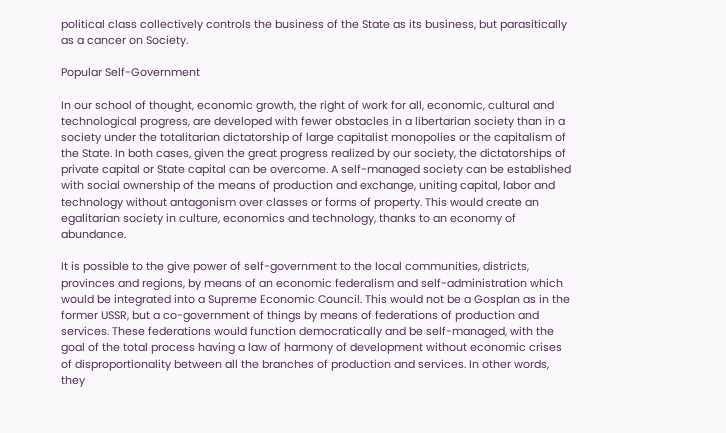political class collectively controls the business of the State as its business, but parasitically as a cancer on Society.

Popular Self-Government

In our school of thought, economic growth, the right of work for all, economic, cultural and technological progress, are developed with fewer obstacles in a libertarian society than in a society under the totalitarian dictatorship of large capitalist monopolies or the capitalism of the State. In both cases, given the great progress realized by our society, the dictatorships of private capital or State capital can be overcome. A self-managed society can be established with social ownership of the means of production and exchange, uniting capital, labor and technology without antagonism over classes or forms of property. This would create an egalitarian society in culture, economics and technology, thanks to an economy of abundance.

It is possible to the give power of self-government to the local communities, districts, provinces and regions, by means of an economic federalism and self-administration which would be integrated into a Supreme Economic Council. This would not be a Gosplan as in the former USSR, but a co-government of things by means of federations of production and services. These federations would function democratically and be self-managed, with the goal of the total process having a law of harmony of development without economic crises of disproportionality between all the branches of production and services. In other words, they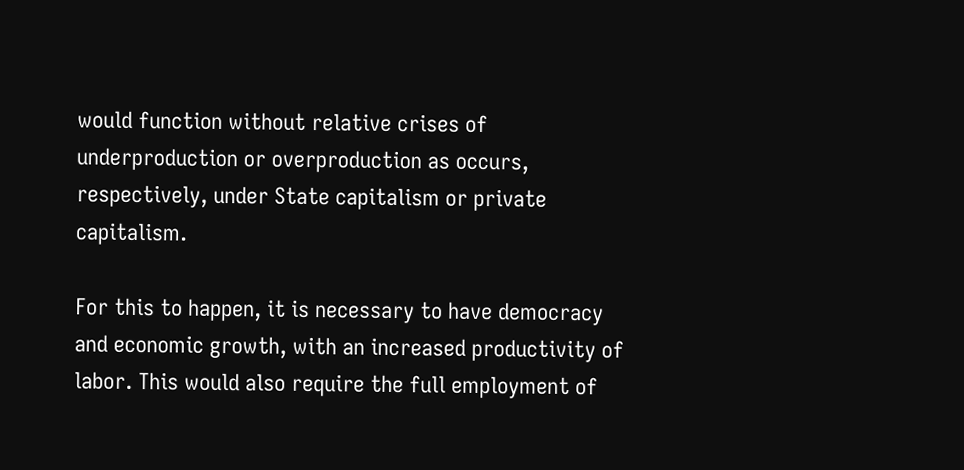would function without relative crises of underproduction or overproduction as occurs, respectively, under State capitalism or private capitalism.

For this to happen, it is necessary to have democracy and economic growth, with an increased productivity of labor. This would also require the full employment of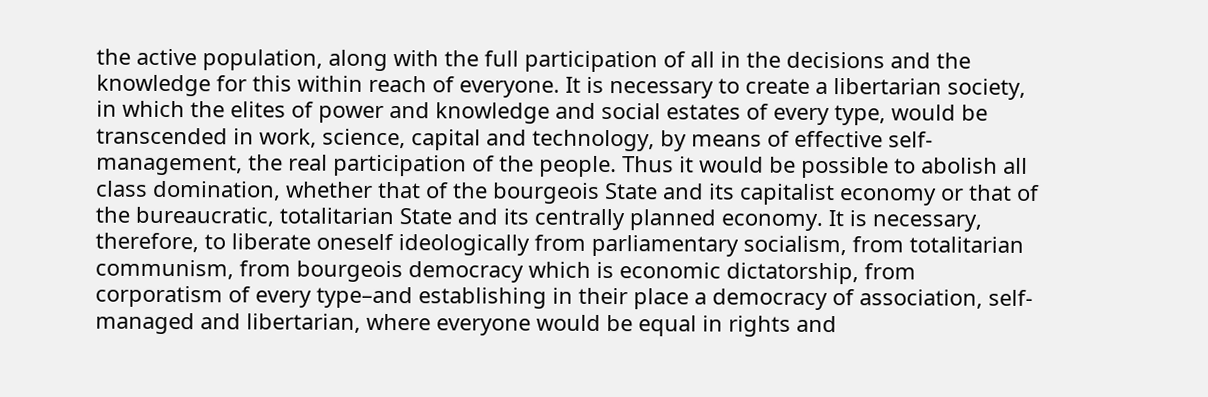the active population, along with the full participation of all in the decisions and the knowledge for this within reach of everyone. It is necessary to create a libertarian society, in which the elites of power and knowledge and social estates of every type, would be transcended in work, science, capital and technology, by means of effective self- management, the real participation of the people. Thus it would be possible to abolish all class domination, whether that of the bourgeois State and its capitalist economy or that of the bureaucratic, totalitarian State and its centrally planned economy. It is necessary, therefore, to liberate oneself ideologically from parliamentary socialism, from totalitarian communism, from bourgeois democracy which is economic dictatorship, from corporatism of every type–and establishing in their place a democracy of association, self-managed and libertarian, where everyone would be equal in rights and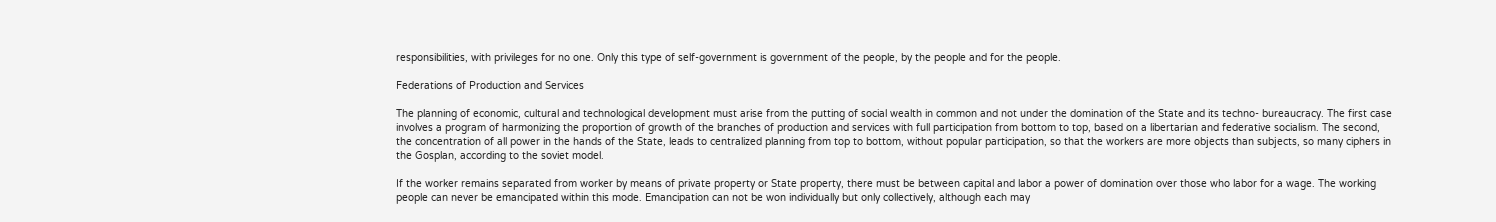responsibilities, with privileges for no one. Only this type of self-government is government of the people, by the people and for the people.

Federations of Production and Services

The planning of economic, cultural and technological development must arise from the putting of social wealth in common and not under the domination of the State and its techno- bureaucracy. The first case involves a program of harmonizing the proportion of growth of the branches of production and services with full participation from bottom to top, based on a libertarian and federative socialism. The second, the concentration of all power in the hands of the State, leads to centralized planning from top to bottom, without popular participation, so that the workers are more objects than subjects, so many ciphers in the Gosplan, according to the soviet model.

If the worker remains separated from worker by means of private property or State property, there must be between capital and labor a power of domination over those who labor for a wage. The working people can never be emancipated within this mode. Emancipation can not be won individually but only collectively, although each may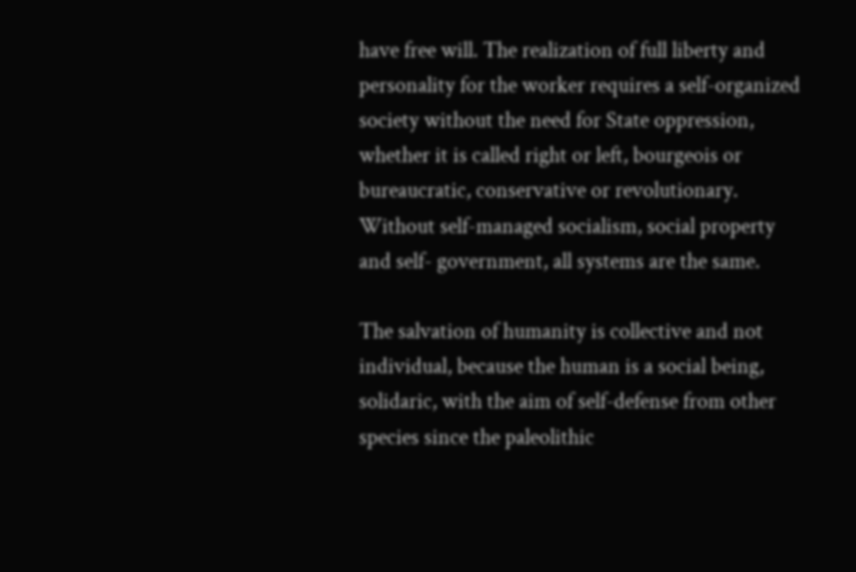have free will. The realization of full liberty and personality for the worker requires a self-organized society without the need for State oppression, whether it is called right or left, bourgeois or bureaucratic, conservative or revolutionary. Without self-managed socialism, social property and self- government, all systems are the same.

The salvation of humanity is collective and not individual, because the human is a social being, solidaric, with the aim of self-defense from other species since the paleolithic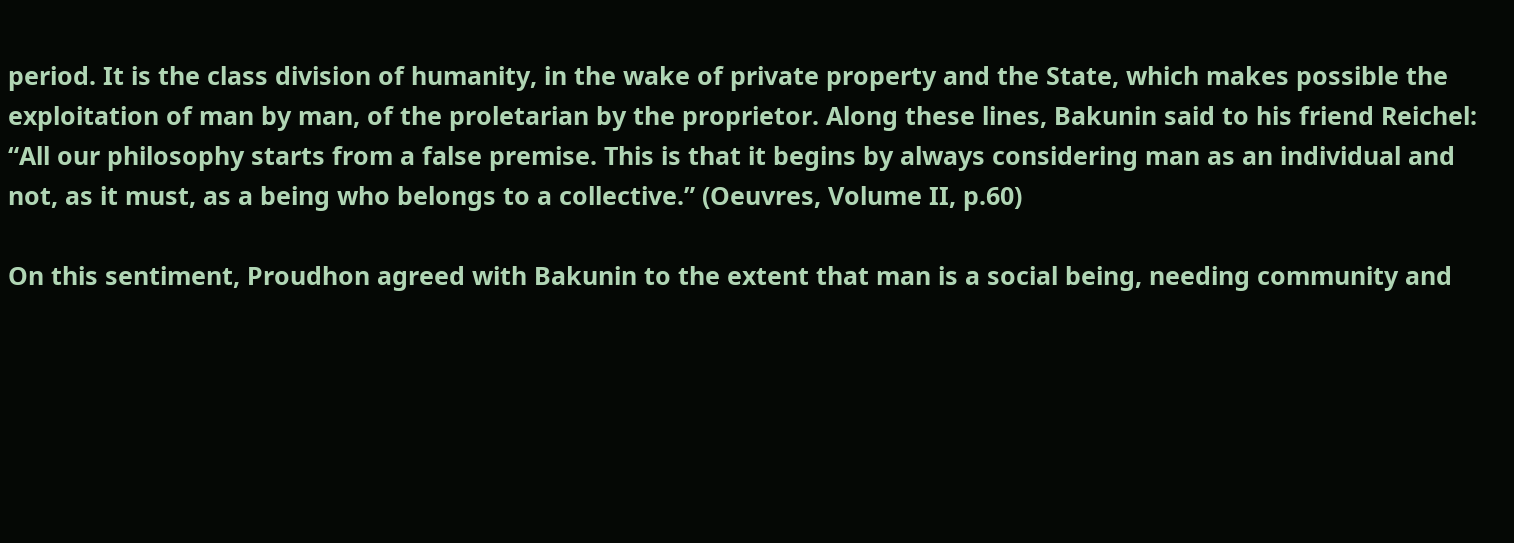period. It is the class division of humanity, in the wake of private property and the State, which makes possible the exploitation of man by man, of the proletarian by the proprietor. Along these lines, Bakunin said to his friend Reichel: “All our philosophy starts from a false premise. This is that it begins by always considering man as an individual and not, as it must, as a being who belongs to a collective.” (Oeuvres, Volume II, p.60)

On this sentiment, Proudhon agreed with Bakunin to the extent that man is a social being, needing community and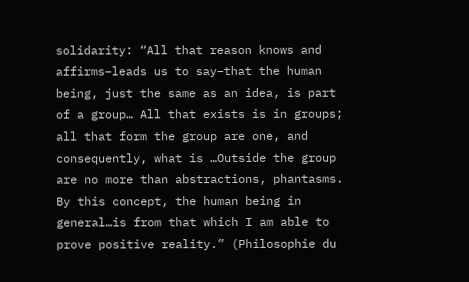solidarity: “All that reason knows and affirms–leads us to say–that the human being, just the same as an idea, is part of a group… All that exists is in groups; all that form the group are one, and consequently, what is …Outside the group are no more than abstractions, phantasms. By this concept, the human being in general…is from that which I am able to prove positive reality.” (Philosophie du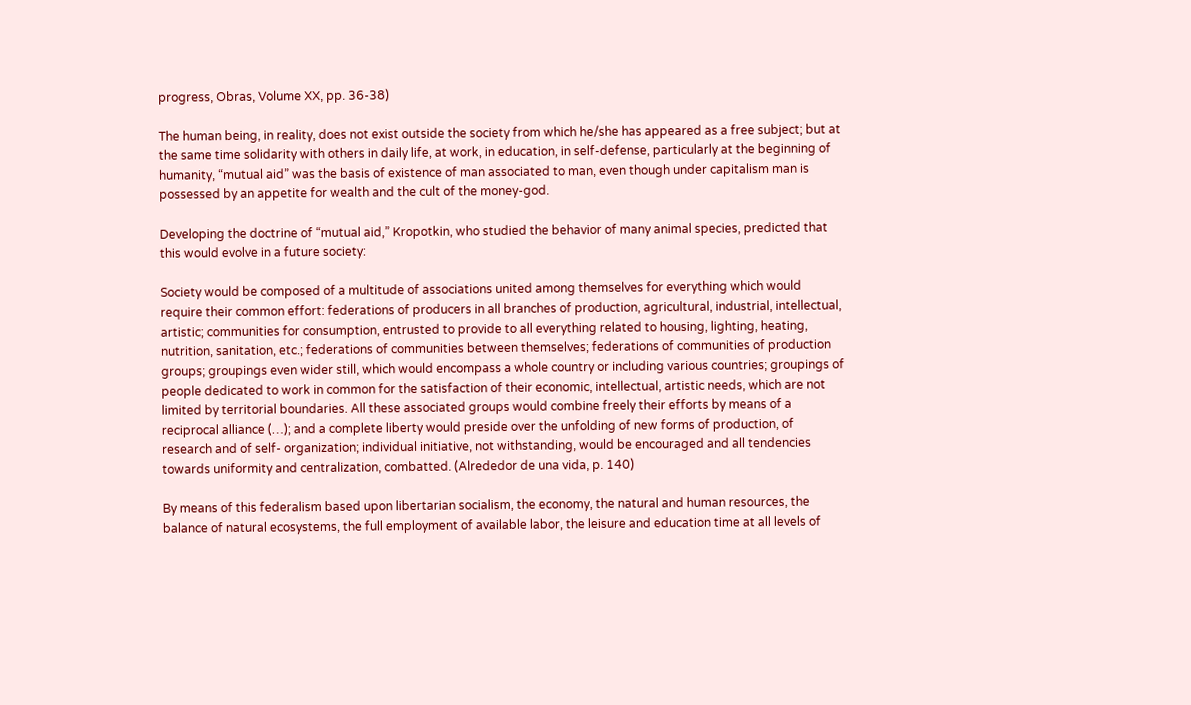progress, Obras, Volume XX, pp. 36-38)

The human being, in reality, does not exist outside the society from which he/she has appeared as a free subject; but at the same time solidarity with others in daily life, at work, in education, in self-defense, particularly at the beginning of humanity, “mutual aid” was the basis of existence of man associated to man, even though under capitalism man is possessed by an appetite for wealth and the cult of the money-god.

Developing the doctrine of “mutual aid,” Kropotkin, who studied the behavior of many animal species, predicted that this would evolve in a future society:

Society would be composed of a multitude of associations united among themselves for everything which would require their common effort: federations of producers in all branches of production, agricultural, industrial, intellectual, artistic; communities for consumption, entrusted to provide to all everything related to housing, lighting, heating, nutrition, sanitation, etc.; federations of communities between themselves; federations of communities of production groups; groupings even wider still, which would encompass a whole country or including various countries; groupings of people dedicated to work in common for the satisfaction of their economic, intellectual, artistic needs, which are not limited by territorial boundaries. All these associated groups would combine freely their efforts by means of a reciprocal alliance (…); and a complete liberty would preside over the unfolding of new forms of production, of research and of self- organization; individual initiative, not withstanding, would be encouraged and all tendencies towards uniformity and centralization, combatted. (Alrededor de una vida, p. 140)

By means of this federalism based upon libertarian socialism, the economy, the natural and human resources, the balance of natural ecosystems, the full employment of available labor, the leisure and education time at all levels of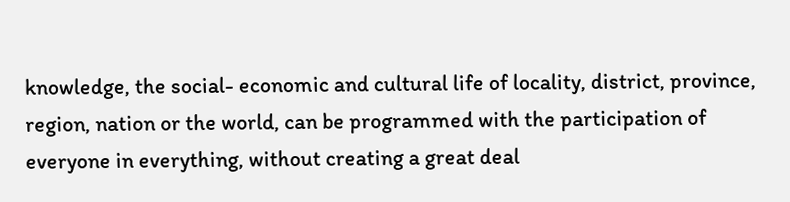knowledge, the social- economic and cultural life of locality, district, province, region, nation or the world, can be programmed with the participation of everyone in everything, without creating a great deal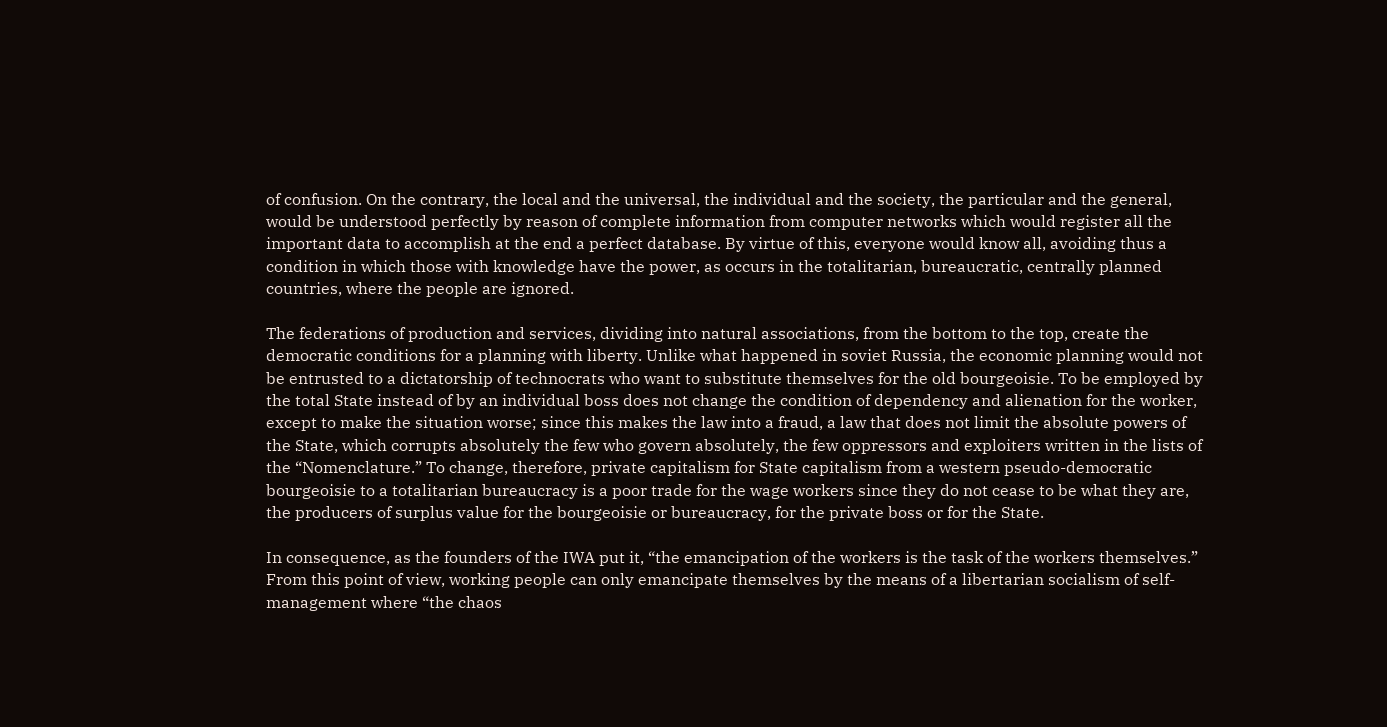of confusion. On the contrary, the local and the universal, the individual and the society, the particular and the general, would be understood perfectly by reason of complete information from computer networks which would register all the important data to accomplish at the end a perfect database. By virtue of this, everyone would know all, avoiding thus a condition in which those with knowledge have the power, as occurs in the totalitarian, bureaucratic, centrally planned countries, where the people are ignored.

The federations of production and services, dividing into natural associations, from the bottom to the top, create the democratic conditions for a planning with liberty. Unlike what happened in soviet Russia, the economic planning would not be entrusted to a dictatorship of technocrats who want to substitute themselves for the old bourgeoisie. To be employed by the total State instead of by an individual boss does not change the condition of dependency and alienation for the worker, except to make the situation worse; since this makes the law into a fraud, a law that does not limit the absolute powers of the State, which corrupts absolutely the few who govern absolutely, the few oppressors and exploiters written in the lists of the “Nomenclature.” To change, therefore, private capitalism for State capitalism from a western pseudo-democratic bourgeoisie to a totalitarian bureaucracy is a poor trade for the wage workers since they do not cease to be what they are, the producers of surplus value for the bourgeoisie or bureaucracy, for the private boss or for the State.

In consequence, as the founders of the IWA put it, “the emancipation of the workers is the task of the workers themselves.” From this point of view, working people can only emancipate themselves by the means of a libertarian socialism of self- management where “the chaos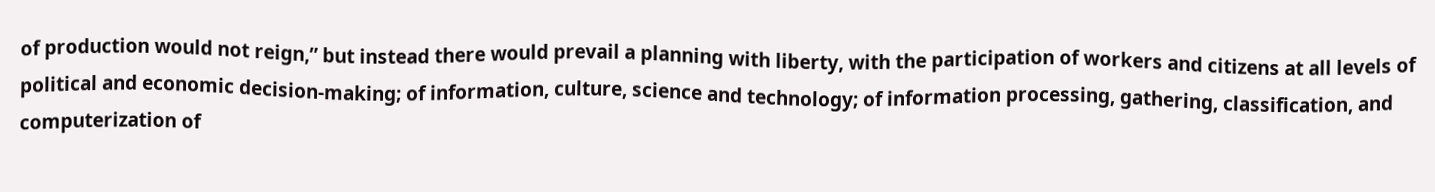of production would not reign,” but instead there would prevail a planning with liberty, with the participation of workers and citizens at all levels of political and economic decision-making; of information, culture, science and technology; of information processing, gathering, classification, and computerization of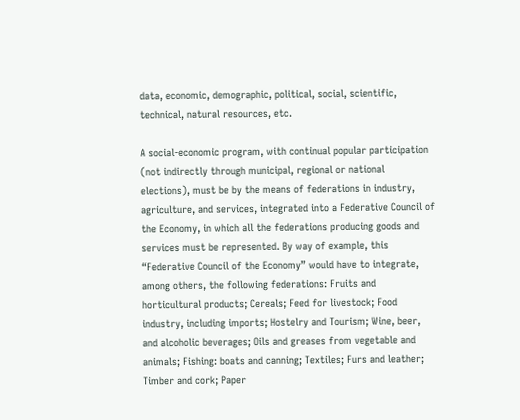data, economic, demographic, political, social, scientific, technical, natural resources, etc.

A social-economic program, with continual popular participation (not indirectly through municipal, regional or national elections), must be by the means of federations in industry, agriculture, and services, integrated into a Federative Council of the Economy, in which all the federations producing goods and services must be represented. By way of example, this “Federative Council of the Economy” would have to integrate, among others, the following federations: Fruits and horticultural products; Cereals; Feed for livestock; Food industry, including imports; Hostelry and Tourism; Wine, beer, and alcoholic beverages; Oils and greases from vegetable and animals; Fishing: boats and canning; Textiles; Furs and leather; Timber and cork; Paper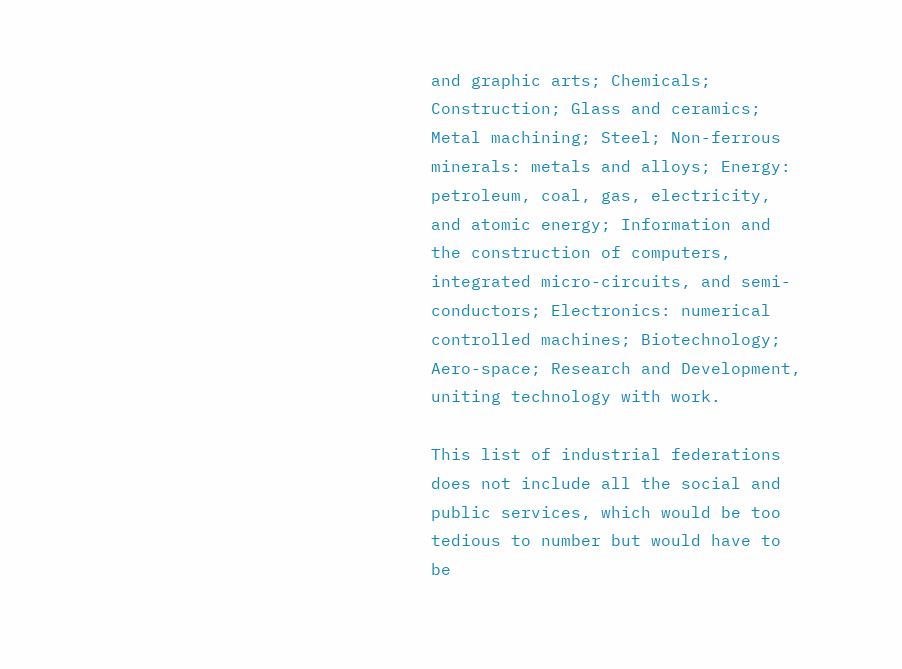and graphic arts; Chemicals; Construction; Glass and ceramics; Metal machining; Steel; Non-ferrous minerals: metals and alloys; Energy: petroleum, coal, gas, electricity, and atomic energy; Information and the construction of computers, integrated micro-circuits, and semi-conductors; Electronics: numerical controlled machines; Biotechnology; Aero-space; Research and Development, uniting technology with work.

This list of industrial federations does not include all the social and public services, which would be too tedious to number but would have to be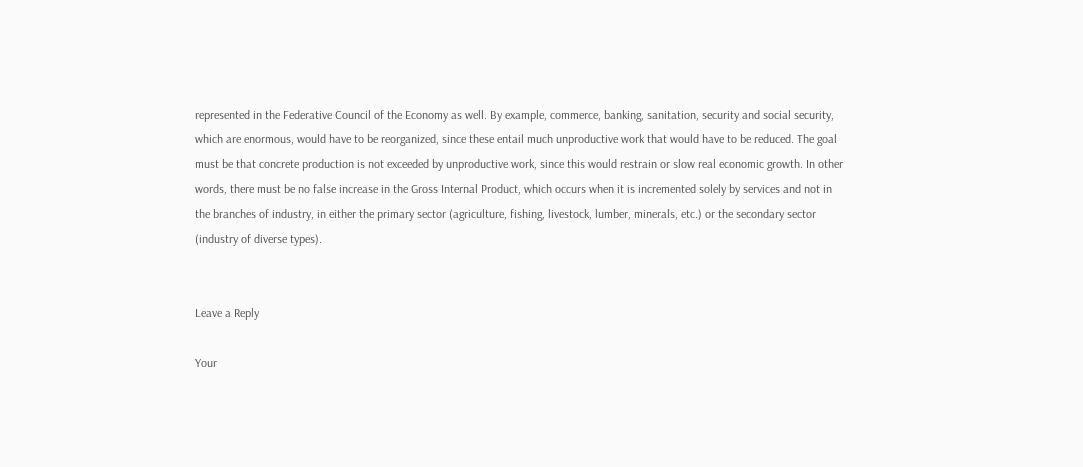represented in the Federative Council of the Economy as well. By example, commerce, banking, sanitation, security and social security, which are enormous, would have to be reorganized, since these entail much unproductive work that would have to be reduced. The goal must be that concrete production is not exceeded by unproductive work, since this would restrain or slow real economic growth. In other words, there must be no false increase in the Gross Internal Product, which occurs when it is incremented solely by services and not in the branches of industry, in either the primary sector (agriculture, fishing, livestock, lumber, minerals, etc.) or the secondary sector (industry of diverse types).


Leave a Reply

Your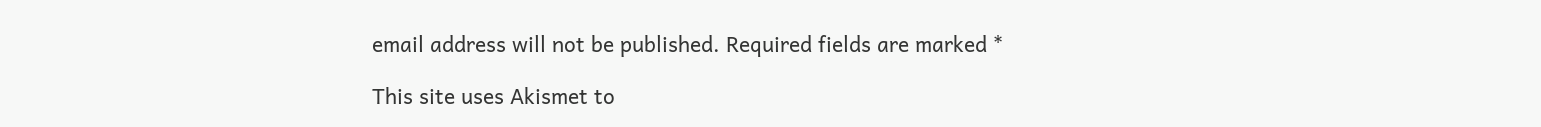email address will not be published. Required fields are marked *

This site uses Akismet to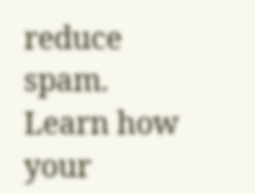reduce spam. Learn how your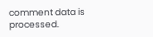comment data is processed.